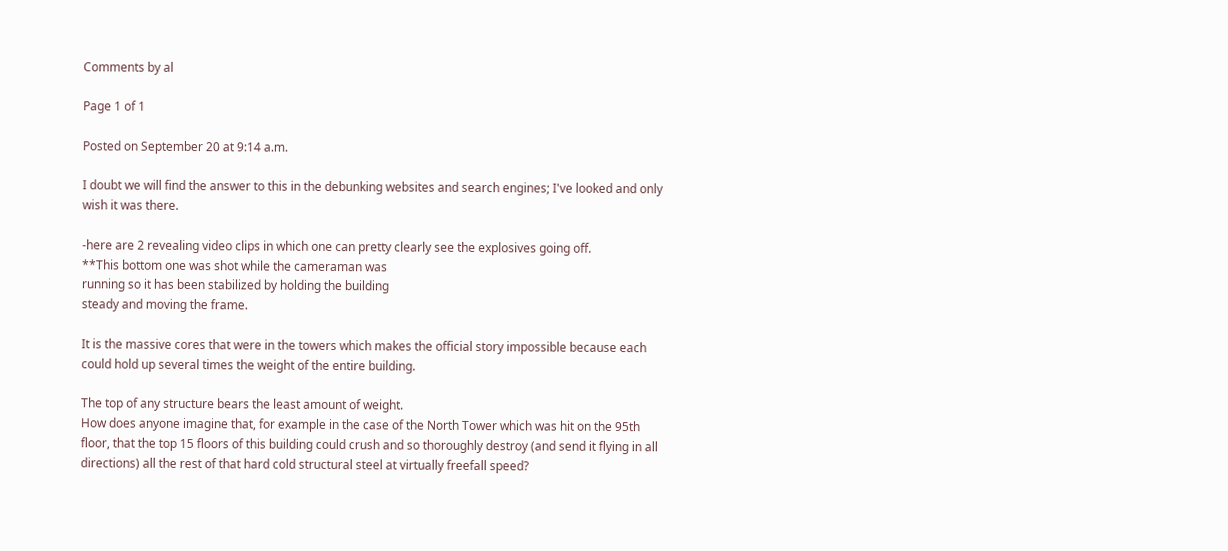Comments by al

Page 1 of 1

Posted on September 20 at 9:14 a.m.

I doubt we will find the answer to this in the debunking websites and search engines; I've looked and only wish it was there.

-here are 2 revealing video clips in which one can pretty clearly see the explosives going off.
**This bottom one was shot while the cameraman was
running so it has been stabilized by holding the building
steady and moving the frame.

It is the massive cores that were in the towers which makes the official story impossible because each could hold up several times the weight of the entire building.

The top of any structure bears the least amount of weight.
How does anyone imagine that, for example in the case of the North Tower which was hit on the 95th floor, that the top 15 floors of this building could crush and so thoroughly destroy (and send it flying in all directions) all the rest of that hard cold structural steel at virtually freefall speed?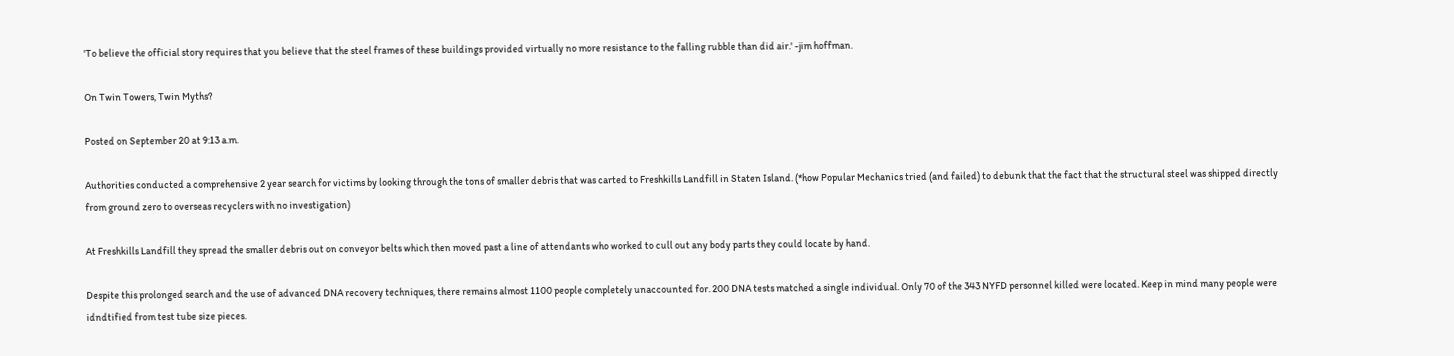'To believe the official story requires that you believe that the steel frames of these buildings provided virtually no more resistance to the falling rubble than did air.' -jim hoffman.

On Twin Towers, Twin Myths?

Posted on September 20 at 9:13 a.m.

Authorities conducted a comprehensive 2 year search for victims by looking through the tons of smaller debris that was carted to Freshkills Landfill in Staten Island. (*how Popular Mechanics tried (and failed) to debunk that the fact that the structural steel was shipped directly from ground zero to overseas recyclers with no investigation)

At Freshkills Landfill they spread the smaller debris out on conveyor belts which then moved past a line of attendants who worked to cull out any body parts they could locate by hand.

Despite this prolonged search and the use of advanced DNA recovery techniques, there remains almost 1100 people completely unaccounted for. 200 DNA tests matched a single individual. Only 70 of the 343 NYFD personnel killed were located. Keep in mind many people were idndtified from test tube size pieces.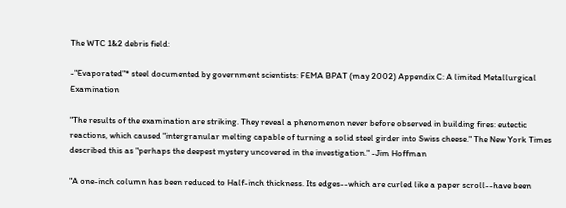The WTC 1&2 debris field:

-"Evaporated"* steel documented by government scientists: FEMA BPAT (may 2002) Appendix C: A limited Metallurgical Examination

"The results of the examination are striking. They reveal a phenomenon never before observed in building fires: eutectic reactions, which caused "intergranular melting capable of turning a solid steel girder into Swiss cheese." The New York Times described this as "perhaps the deepest mystery uncovered in the investigation." -Jim Hoffman

"A one-inch column has been reduced to Half-inch thickness. Its edges--which are curled like a paper scroll--have been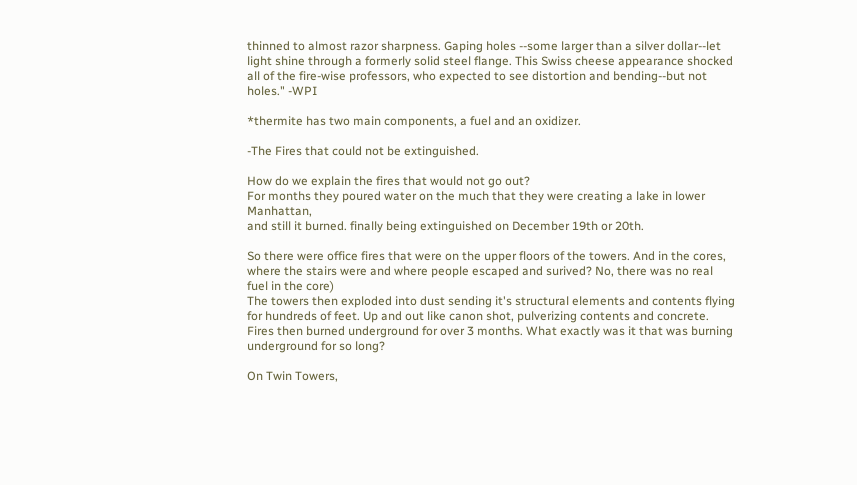thinned to almost razor sharpness. Gaping holes --some larger than a silver dollar--let light shine through a formerly solid steel flange. This Swiss cheese appearance shocked all of the fire-wise professors, who expected to see distortion and bending--but not holes." -WPI

*thermite has two main components, a fuel and an oxidizer.

-The Fires that could not be extinguished.

How do we explain the fires that would not go out?
For months they poured water on the much that they were creating a lake in lower Manhattan,
and still it burned. finally being extinguished on December 19th or 20th.

So there were office fires that were on the upper floors of the towers. And in the cores, where the stairs were and where people escaped and surived? No, there was no real fuel in the core)
The towers then exploded into dust sending it's structural elements and contents flying for hundreds of feet. Up and out like canon shot, pulverizing contents and concrete.
Fires then burned underground for over 3 months. What exactly was it that was burning underground for so long?

On Twin Towers,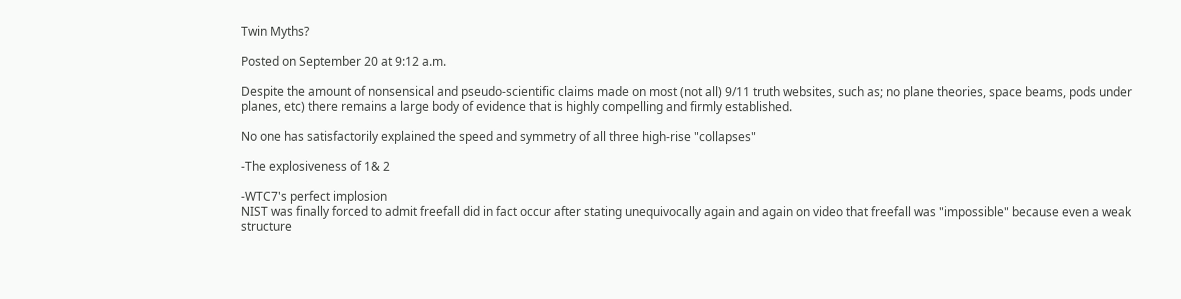Twin Myths?

Posted on September 20 at 9:12 a.m.

Despite the amount of nonsensical and pseudo-scientific claims made on most (not all) 9/11 truth websites, such as; no plane theories, space beams, pods under planes, etc) there remains a large body of evidence that is highly compelling and firmly established.

No one has satisfactorily explained the speed and symmetry of all three high-rise "collapses"

-The explosiveness of 1& 2

-WTC7's perfect implosion
NIST was finally forced to admit freefall did in fact occur after stating unequivocally again and again on video that freefall was "impossible" because even a weak structure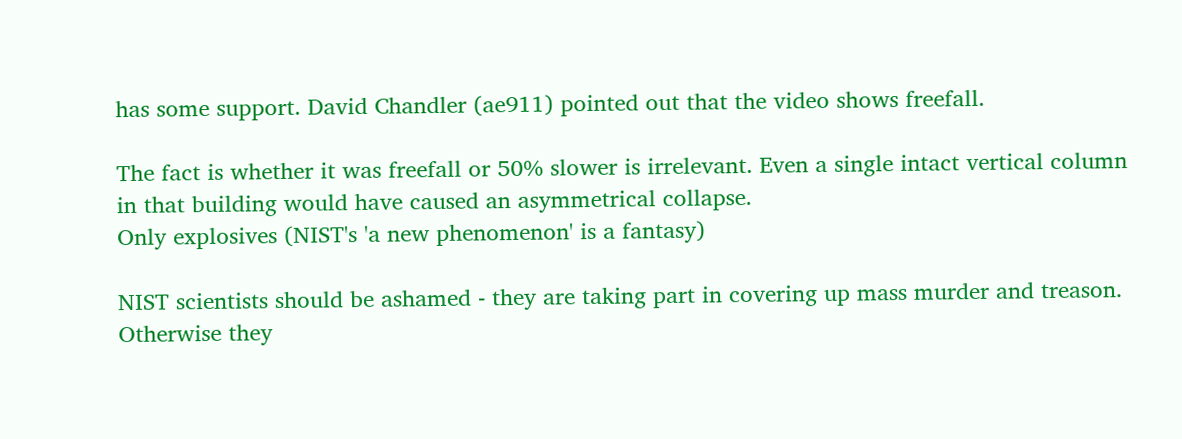has some support. David Chandler (ae911) pointed out that the video shows freefall.

The fact is whether it was freefall or 50% slower is irrelevant. Even a single intact vertical column in that building would have caused an asymmetrical collapse.
Only explosives (NIST's 'a new phenomenon' is a fantasy)

NIST scientists should be ashamed - they are taking part in covering up mass murder and treason.
Otherwise they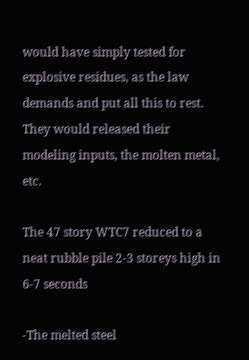would have simply tested for explosive residues, as the law demands and put all this to rest.
They would released their modeling inputs, the molten metal, etc.

The 47 story WTC7 reduced to a neat rubble pile 2-3 storeys high in 6-7 seconds

-The melted steel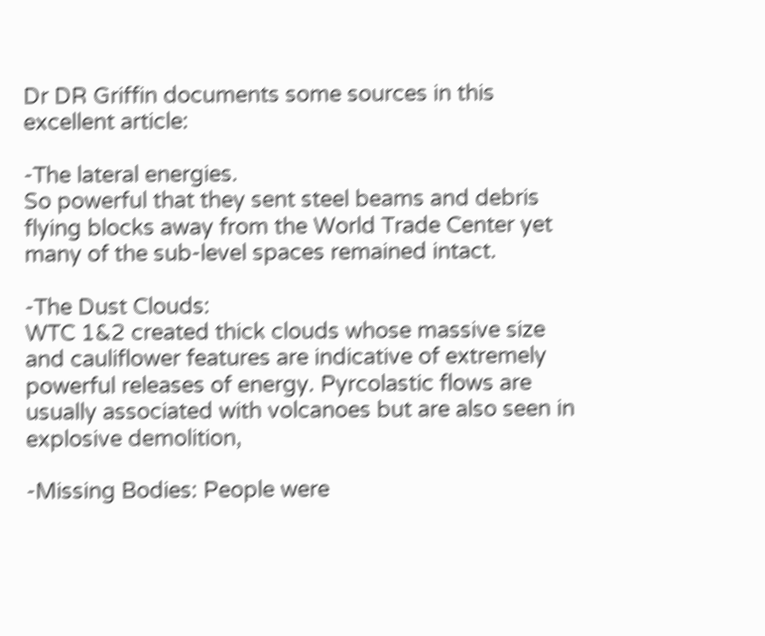Dr DR Griffin documents some sources in this excellent article:

-The lateral energies.
So powerful that they sent steel beams and debris flying blocks away from the World Trade Center yet many of the sub-level spaces remained intact.

-The Dust Clouds:
WTC 1&2 created thick clouds whose massive size and cauliflower features are indicative of extremely powerful releases of energy. Pyrcolastic flows are usually associated with volcanoes but are also seen in explosive demolition,

-Missing Bodies: People were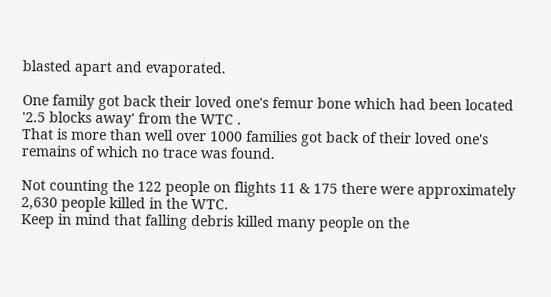blasted apart and evaporated.

One family got back their loved one's femur bone which had been located '2.5 blocks away' from the WTC .
That is more than well over 1000 families got back of their loved one's remains of which no trace was found.

Not counting the 122 people on flights 11 & 175 there were approximately 2,630 people killed in the WTC.
Keep in mind that falling debris killed many people on the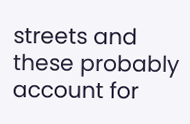streets and these probably account for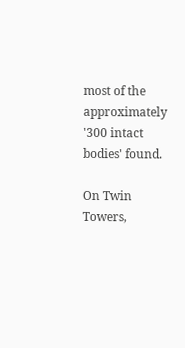most of the approximately '300 intact bodies' found.

On Twin Towers,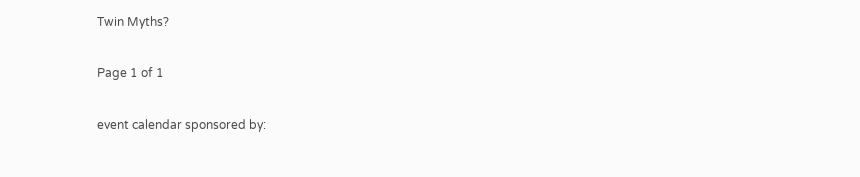Twin Myths?

Page 1 of 1

event calendar sponsored by: